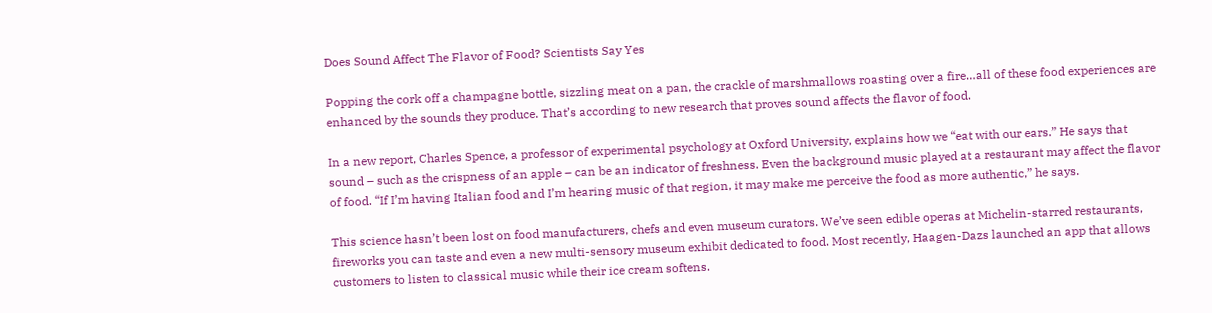Does Sound Affect The Flavor of Food? Scientists Say Yes

Popping the cork off a champagne bottle, sizzling meat on a pan, the crackle of marshmallows roasting over a fire…all of these food experiences are enhanced by the sounds they produce. That’s according to new research that proves sound affects the flavor of food.

In a new report, Charles Spence, a professor of experimental psychology at Oxford University, explains how we “eat with our ears.” He says that sound – such as the crispness of an apple – can be an indicator of freshness. Even the background music played at a restaurant may affect the flavor of food. “If I’m having Italian food and I’m hearing music of that region, it may make me perceive the food as more authentic,” he says.

This science hasn’t been lost on food manufacturers, chefs and even museum curators. We’ve seen edible operas at Michelin-starred restaurants, fireworks you can taste and even a new multi-sensory museum exhibit dedicated to food. Most recently, Haagen-Dazs launched an app that allows customers to listen to classical music while their ice cream softens.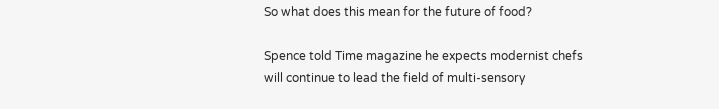So what does this mean for the future of food?

Spence told Time magazine he expects modernist chefs will continue to lead the field of multi-sensory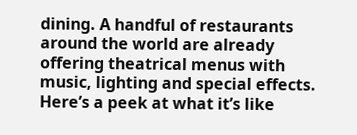dining. A handful of restaurants around the world are already offering theatrical menus with music, lighting and special effects. Here’s a peek at what it’s like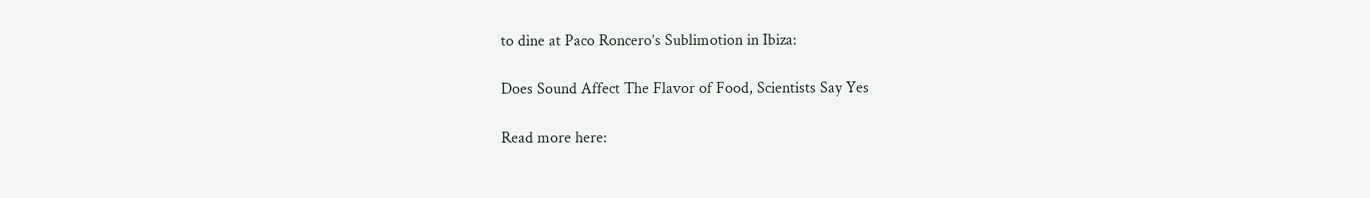to dine at Paco Roncero’s Sublimotion in Ibiza:

Does Sound Affect The Flavor of Food, Scientists Say Yes

Read more here: